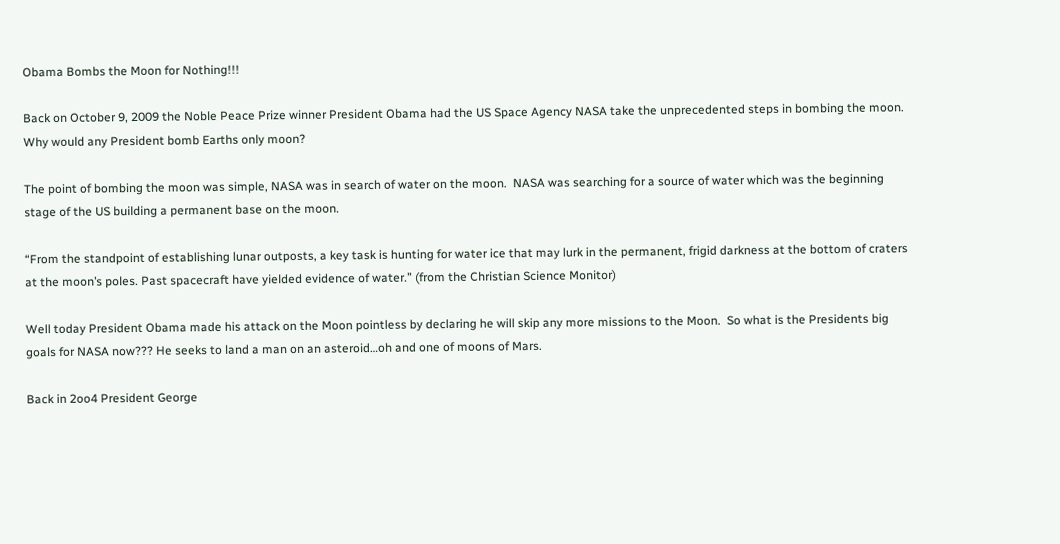Obama Bombs the Moon for Nothing!!!

Back on October 9, 2009 the Noble Peace Prize winner President Obama had the US Space Agency NASA take the unprecedented steps in bombing the moon.  Why would any President bomb Earths only moon?

The point of bombing the moon was simple, NASA was in search of water on the moon.  NASA was searching for a source of water which was the beginning stage of the US building a permanent base on the moon.

“From the standpoint of establishing lunar outposts, a key task is hunting for water ice that may lurk in the permanent, frigid darkness at the bottom of craters at the moon’s poles. Past spacecraft have yielded evidence of water.” (from the Christian Science Monitor)

Well today President Obama made his attack on the Moon pointless by declaring he will skip any more missions to the Moon.  So what is the Presidents big goals for NASA now??? He seeks to land a man on an asteroid…oh and one of moons of Mars.

Back in 2oo4 President George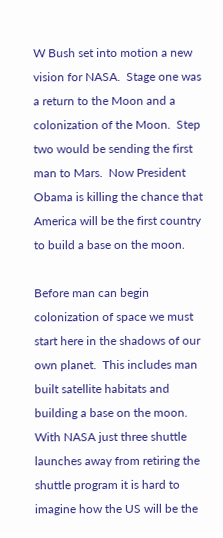W Bush set into motion a new vision for NASA.  Stage one was a return to the Moon and a colonization of the Moon.  Step two would be sending the first man to Mars.  Now President Obama is killing the chance that America will be the first country to build a base on the moon.

Before man can begin colonization of space we must start here in the shadows of our own planet.  This includes man built satellite habitats and building a base on the moon.  With NASA just three shuttle launches away from retiring the shuttle program it is hard to imagine how the US will be the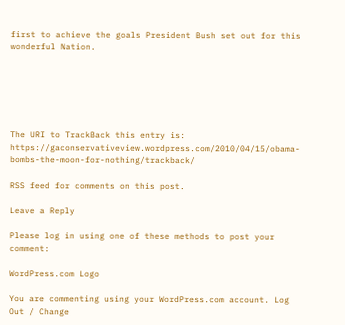first to achieve the goals President Bush set out for this wonderful Nation.






The URI to TrackBack this entry is: https://gaconservativeview.wordpress.com/2010/04/15/obama-bombs-the-moon-for-nothing/trackback/

RSS feed for comments on this post.

Leave a Reply

Please log in using one of these methods to post your comment:

WordPress.com Logo

You are commenting using your WordPress.com account. Log Out / Change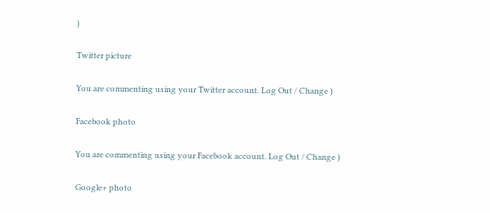)

Twitter picture

You are commenting using your Twitter account. Log Out / Change )

Facebook photo

You are commenting using your Facebook account. Log Out / Change )

Google+ photo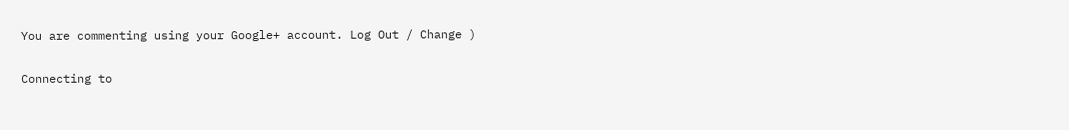You are commenting using your Google+ account. Log Out / Change )

Connecting to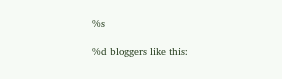%s

%d bloggers like this: